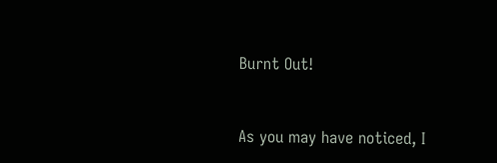Burnt Out!


As you may have noticed, I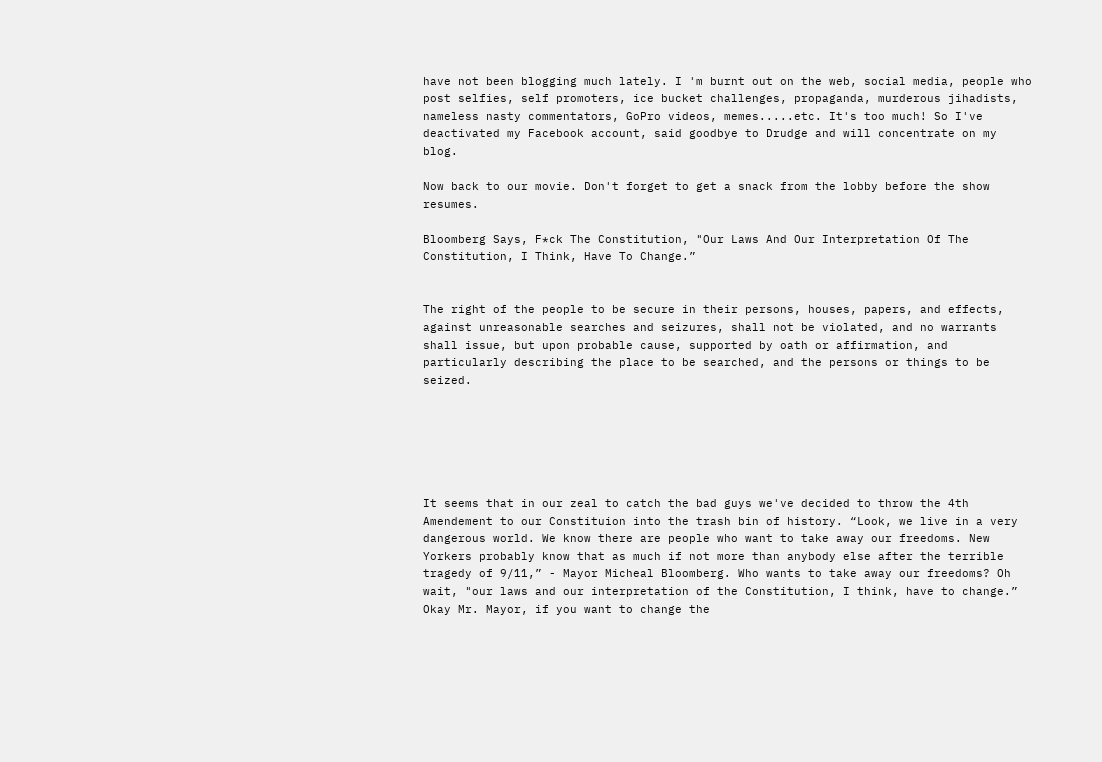have not been blogging much lately. I 'm burnt out on the web, social media, people who post selfies, self promoters, ice bucket challenges, propaganda, murderous jihadists, nameless nasty commentators, GoPro videos, memes.....etc. It's too much! So I've deactivated my Facebook account, said goodbye to Drudge and will concentrate on my blog.

Now back to our movie. Don't forget to get a snack from the lobby before the show resumes.

Bloomberg Says, F*ck The Constitution, "Our Laws And Our Interpretation Of The Constitution, I Think, Have To Change.”


The right of the people to be secure in their persons, houses, papers, and effects, against unreasonable searches and seizures, shall not be violated, and no warrants shall issue, but upon probable cause, supported by oath or affirmation, and particularly describing the place to be searched, and the persons or things to be seized.






It seems that in our zeal to catch the bad guys we've decided to throw the 4th Amendement to our Constituion into the trash bin of history. “Look, we live in a very dangerous world. We know there are people who want to take away our freedoms. New Yorkers probably know that as much if not more than anybody else after the terrible tragedy of 9/11,” - Mayor Micheal Bloomberg. Who wants to take away our freedoms? Oh wait, "our laws and our interpretation of the Constitution, I think, have to change.” Okay Mr. Mayor, if you want to change the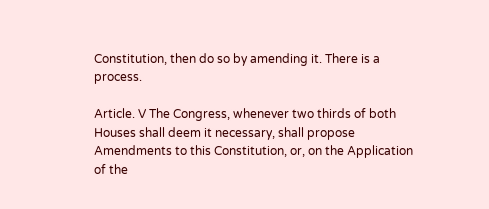Constitution, then do so by amending it. There is a process.

Article. V The Congress, whenever two thirds of both Houses shall deem it necessary, shall propose Amendments to this Constitution, or, on the Application of the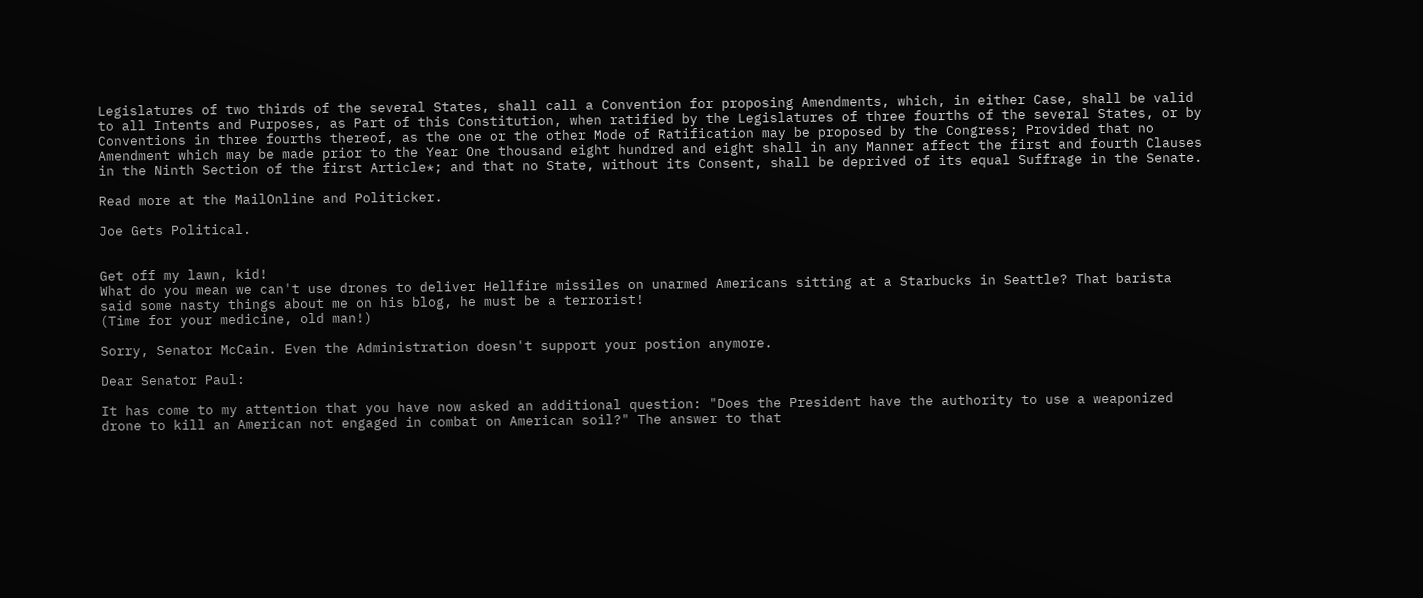Legislatures of two thirds of the several States, shall call a Convention for proposing Amendments, which, in either Case, shall be valid to all Intents and Purposes, as Part of this Constitution, when ratified by the Legislatures of three fourths of the several States, or by Conventions in three fourths thereof, as the one or the other Mode of Ratification may be proposed by the Congress; Provided that no Amendment which may be made prior to the Year One thousand eight hundred and eight shall in any Manner affect the first and fourth Clauses in the Ninth Section of the first Article*; and that no State, without its Consent, shall be deprived of its equal Suffrage in the Senate.

Read more at the MailOnline and Politicker.

Joe Gets Political.


Get off my lawn, kid!
What do you mean we can't use drones to deliver Hellfire missiles on unarmed Americans sitting at a Starbucks in Seattle? That barista said some nasty things about me on his blog, he must be a terrorist!
(Time for your medicine, old man!)

Sorry, Senator McCain. Even the Administration doesn't support your postion anymore.

Dear Senator Paul:

It has come to my attention that you have now asked an additional question: "Does the President have the authority to use a weaponized drone to kill an American not engaged in combat on American soil?" The answer to that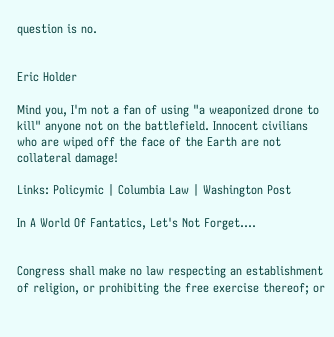question is no.


Eric Holder

Mind you, I'm not a fan of using "a weaponized drone to kill" anyone not on the battlefield. Innocent civilians who are wiped off the face of the Earth are not collateral damage!

Links: Policymic | Columbia Law | Washington Post

In A World Of Fantatics, Let's Not Forget....


Congress shall make no law respecting an establishment of religion, or prohibiting the free exercise thereof; or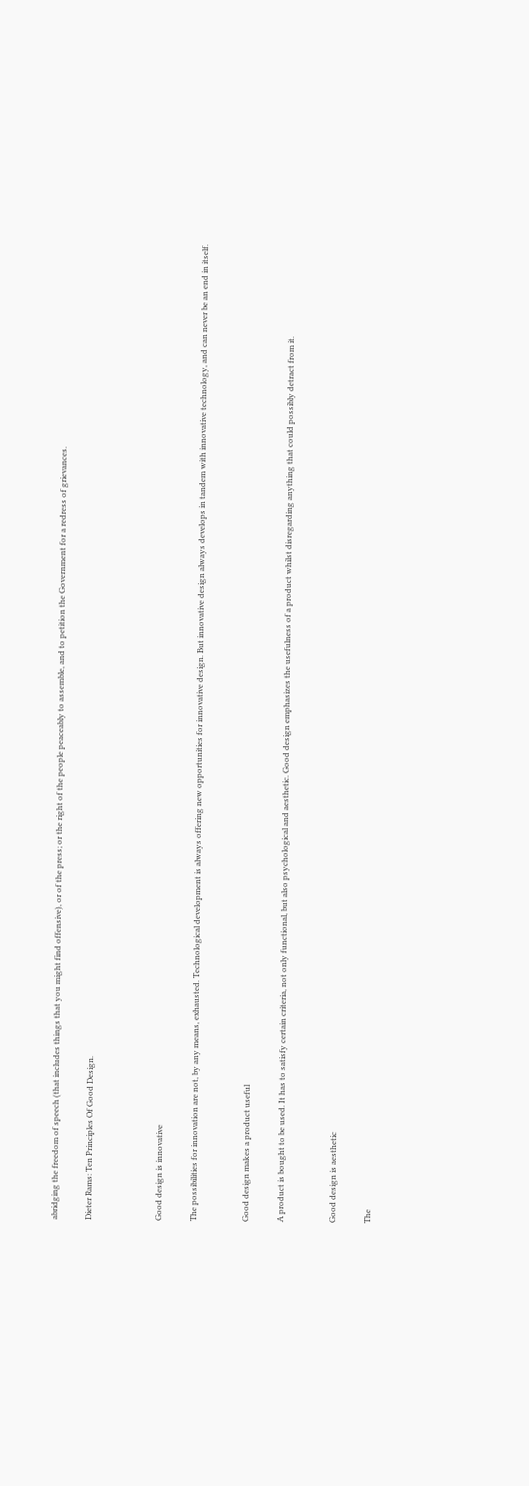abridging the freedom of speech (that includes things that you might find offensive), or of the press; or the right of the people peaceably to assemble, and to petition the Government for a redress of grievances.

Dieter Rams: Ten Principles Of Good Design.



Good design is innovative

The possibilities for innovation are not, by any means, exhausted. Technological development is always offering new opportunities for innovative design. But innovative design always develops in tandem with innovative technology, and can never be an end in itself.


Good design makes a product useful

A product is bought to be used. It has to satisfy certain criteria, not only functional, but also psychological and aesthetic. Good design emphasizes the usefulness of a product whilst disregarding anything that could possibly detract from it.


Good design is aesthetic

The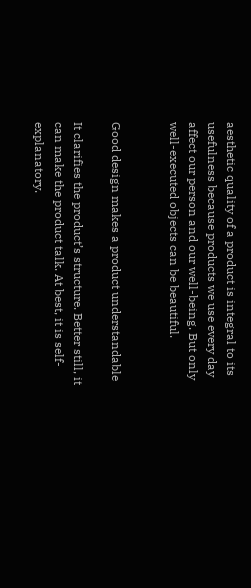aesthetic quality of a product is integral to its usefulness because products we use every day affect our person and our well-being. But only well-executed objects can be beautiful.


Good design makes a product understandable

It clarifies the product’s structure. Better still, it can make the product talk. At best, it is self-explanatory.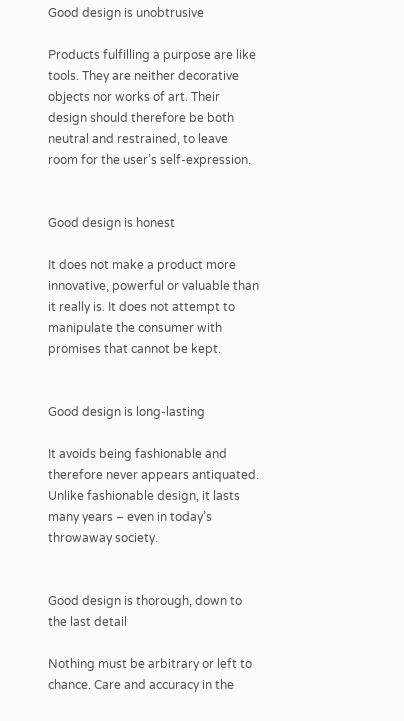Good design is unobtrusive

Products fulfilling a purpose are like tools. They are neither decorative objects nor works of art. Their design should therefore be both neutral and restrained, to leave room for the user’s self-expression.


Good design is honest

It does not make a product more innovative, powerful or valuable than it really is. It does not attempt to manipulate the consumer with promises that cannot be kept.


Good design is long-lasting

It avoids being fashionable and therefore never appears antiquated. Unlike fashionable design, it lasts many years – even in today’s throwaway society.


Good design is thorough, down to the last detail

Nothing must be arbitrary or left to chance. Care and accuracy in the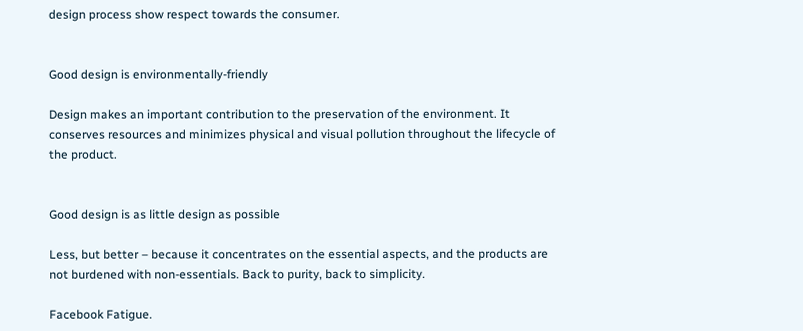design process show respect towards the consumer.


Good design is environmentally-friendly

Design makes an important contribution to the preservation of the environment. It conserves resources and minimizes physical and visual pollution throughout the lifecycle of the product.


Good design is as little design as possible

Less, but better – because it concentrates on the essential aspects, and the products are not burdened with non-essentials. Back to purity, back to simplicity.

Facebook Fatigue.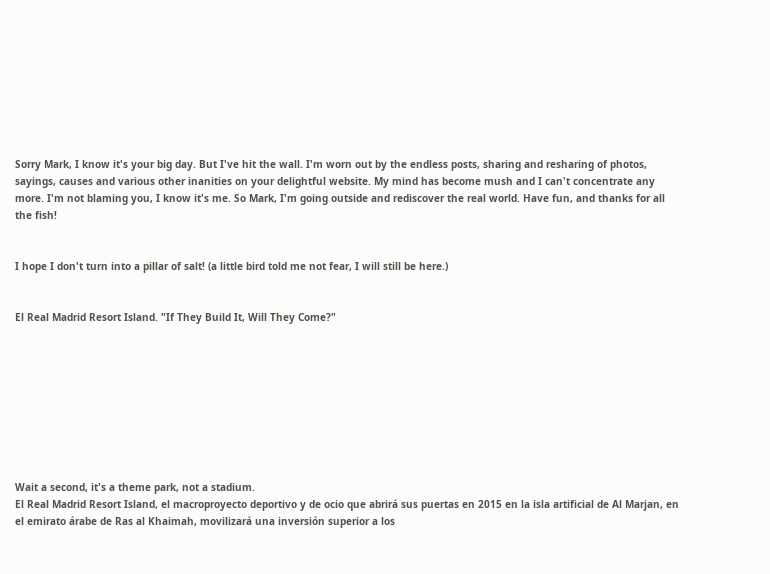Sorry Mark, I know it's your big day. But I've hit the wall. I'm worn out by the endless posts, sharing and resharing of photos, sayings, causes and various other inanities on your delightful website. My mind has become mush and I can't concentrate any more. I'm not blaming you, I know it's me. So Mark, I'm going outside and rediscover the real world. Have fun, and thanks for all the fish!


I hope I don't turn into a pillar of salt! (a little bird told me not fear, I will still be here.)


El Real Madrid Resort Island. "If They Build It, Will They Come?"









Wait a second, it's a theme park, not a stadium.
El Real Madrid Resort Island, el macroproyecto deportivo y de ocio que abrirá sus puertas en 2015 en la isla artificial de Al Marjan, en el emirato árabe de Ras al Khaimah, movilizará una inversión superior a los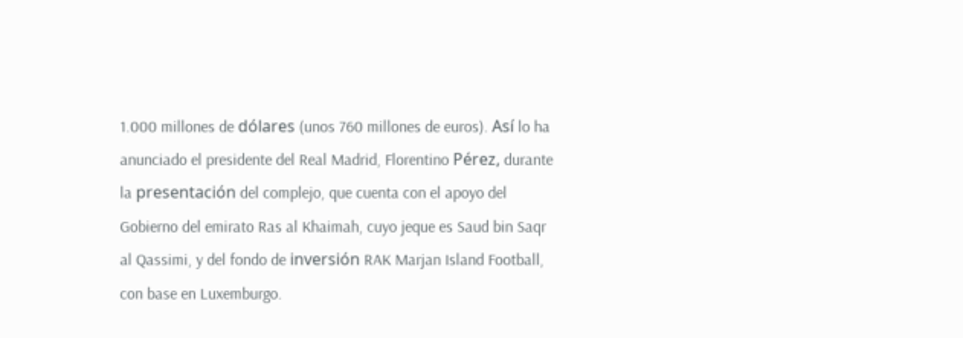1.000 millones de dólares (unos 760 millones de euros). Así lo ha anunciado el presidente del Real Madrid, Florentino Pérez, durante la presentación del complejo, que cuenta con el apoyo del Gobierno del emirato Ras al Khaimah, cuyo jeque es Saud bin Saqr al Qassimi, y del fondo de inversión RAK Marjan Island Football, con base en Luxemburgo.